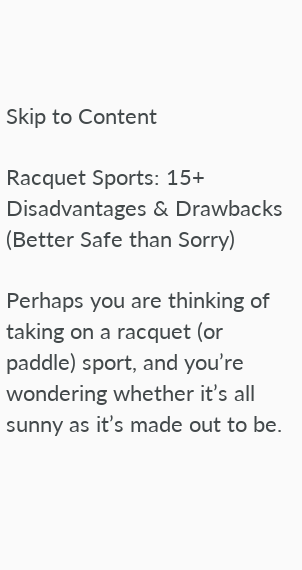Skip to Content

Racquet Sports: 15+ Disadvantages & Drawbacks (Better Safe than Sorry)

Perhaps you are thinking of taking on a racquet (or paddle) sport, and you’re wondering whether it’s all sunny as it’s made out to be.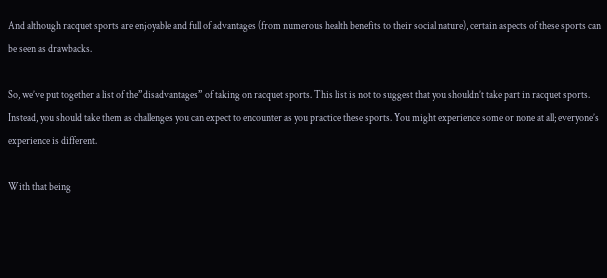And although racquet sports are enjoyable and full of advantages (from numerous health benefits to their social nature), certain aspects of these sports can be seen as drawbacks.

So, we’ve put together a list of the”disadvantages” of taking on racquet sports. This list is not to suggest that you shouldn’t take part in racquet sports. Instead, you should take them as challenges you can expect to encounter as you practice these sports. You might experience some or none at all; everyone’s experience is different.

With that being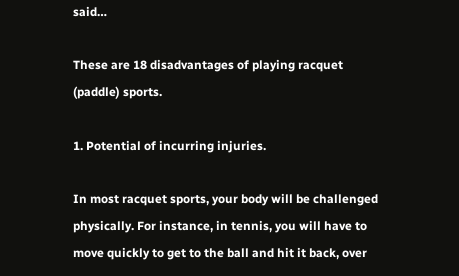said…

These are 18 disadvantages of playing racquet (paddle) sports.

1. Potential of incurring injuries.

In most racquet sports, your body will be challenged physically. For instance, in tennis, you will have to move quickly to get to the ball and hit it back, over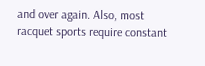and over again. Also, most racquet sports require constant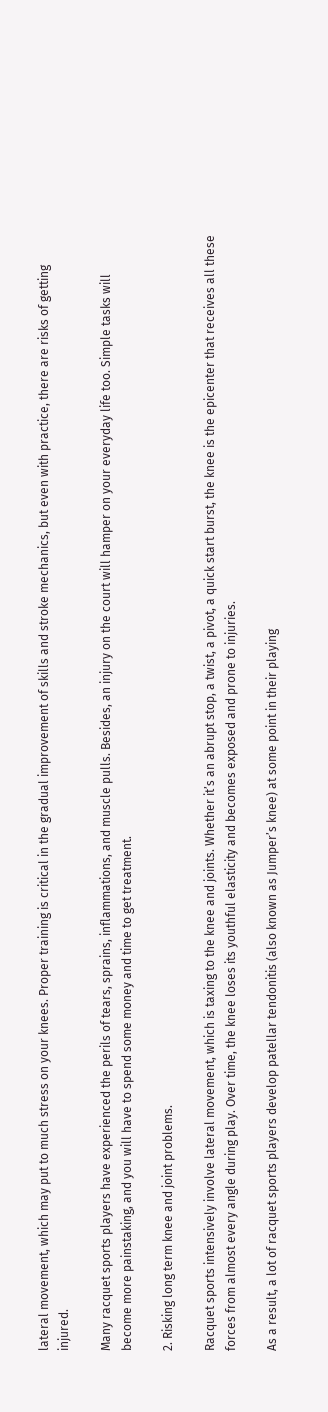lateral movement, which may put to much stress on your knees. Proper training is critical in the gradual improvement of skills and stroke mechanics, but even with practice, there are risks of getting injured.

Many racquet sports players have experienced the perils of tears, sprains, inflammations, and muscle pulls. Besides, an injury on the court will hamper on your everyday life too. Simple tasks will become more painstaking, and you will have to spend some money and time to get treatment.

2. Risking long term knee and joint problems.

Racquet sports intensively involve lateral movement, which is taxing to the knee and joints. Whether it’s an abrupt stop, a twist, a pivot, a quick start burst, the knee is the epicenter that receives all these forces from almost every angle during play. Over time, the knee loses its youthful elasticity and becomes exposed and prone to injuries.

As a result, a lot of racquet sports players develop patellar tendonitis (also known as Jumper’s knee) at some point in their playing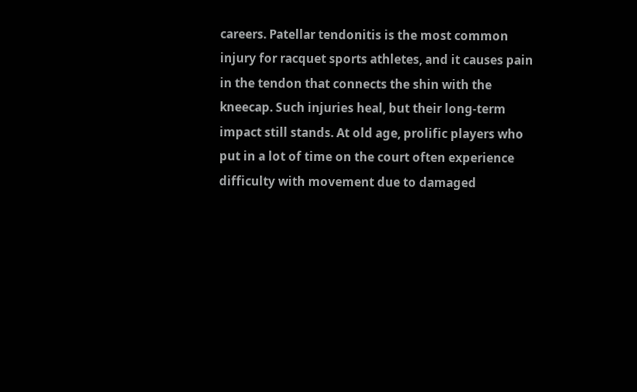careers. Patellar tendonitis is the most common injury for racquet sports athletes, and it causes pain in the tendon that connects the shin with the kneecap. Such injuries heal, but their long-term impact still stands. At old age, prolific players who put in a lot of time on the court often experience difficulty with movement due to damaged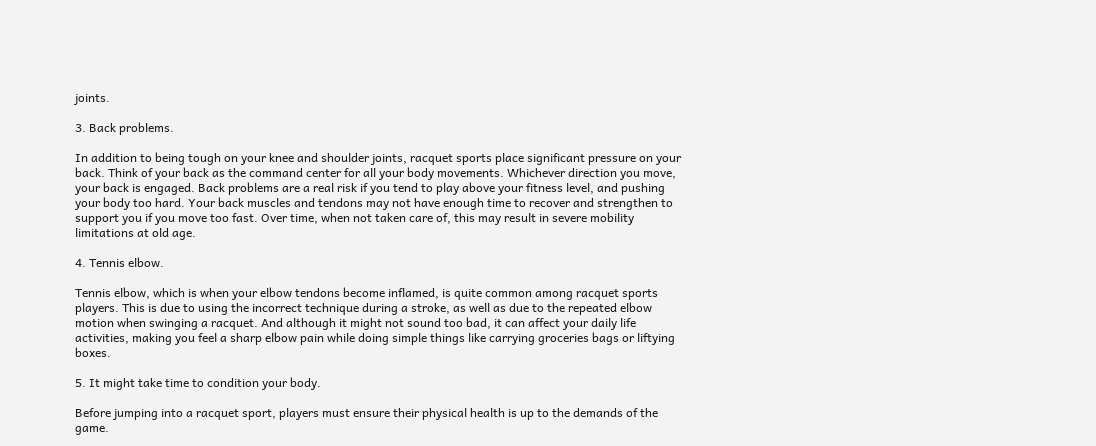joints.

3. Back problems.

In addition to being tough on your knee and shoulder joints, racquet sports place significant pressure on your back. Think of your back as the command center for all your body movements. Whichever direction you move, your back is engaged. Back problems are a real risk if you tend to play above your fitness level, and pushing your body too hard. Your back muscles and tendons may not have enough time to recover and strengthen to support you if you move too fast. Over time, when not taken care of, this may result in severe mobility limitations at old age.

4. Tennis elbow.

Tennis elbow, which is when your elbow tendons become inflamed, is quite common among racquet sports players. This is due to using the incorrect technique during a stroke, as well as due to the repeated elbow motion when swinging a racquet. And although it might not sound too bad, it can affect your daily life activities, making you feel a sharp elbow pain while doing simple things like carrying groceries bags or liftying boxes.

5. It might take time to condition your body.

Before jumping into a racquet sport, players must ensure their physical health is up to the demands of the game.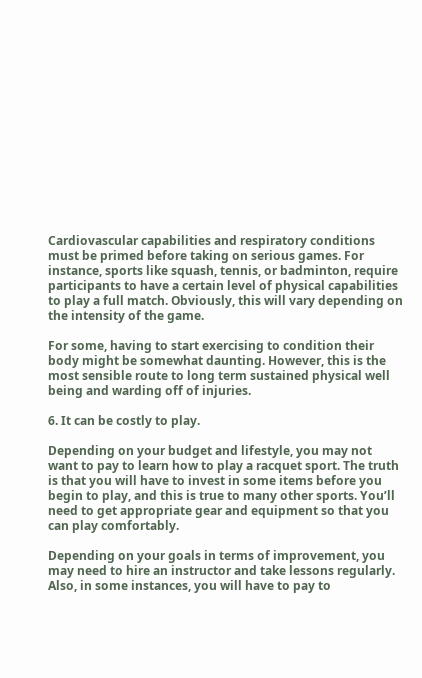Cardiovascular capabilities and respiratory conditions must be primed before taking on serious games. For instance, sports like squash, tennis, or badminton, require participants to have a certain level of physical capabilities to play a full match. Obviously, this will vary depending on the intensity of the game.

For some, having to start exercising to condition their body might be somewhat daunting. However, this is the most sensible route to long term sustained physical well being and warding off of injuries.

6. It can be costly to play.

Depending on your budget and lifestyle, you may not want to pay to learn how to play a racquet sport. The truth is that you will have to invest in some items before you begin to play, and this is true to many other sports. You’ll need to get appropriate gear and equipment so that you can play comfortably.

Depending on your goals in terms of improvement, you may need to hire an instructor and take lessons regularly. Also, in some instances, you will have to pay to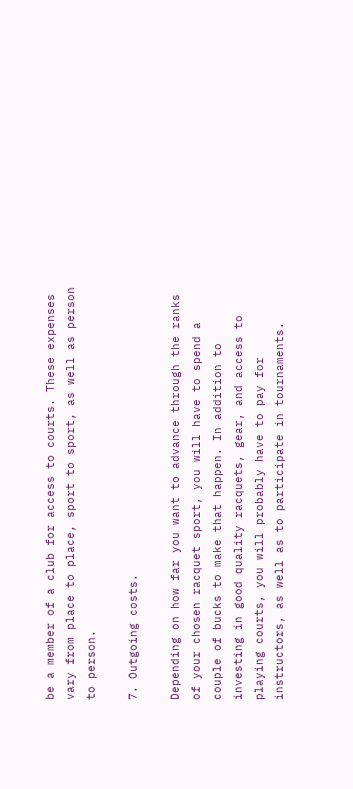be a member of a club for access to courts. These expenses vary from place to place, sport to sport, as well as person to person.

7. Outgoing costs.

Depending on how far you want to advance through the ranks of your chosen racquet sport, you will have to spend a couple of bucks to make that happen. In addition to investing in good quality racquets, gear, and access to playing courts, you will probably have to pay for instructors, as well as to participate in tournaments.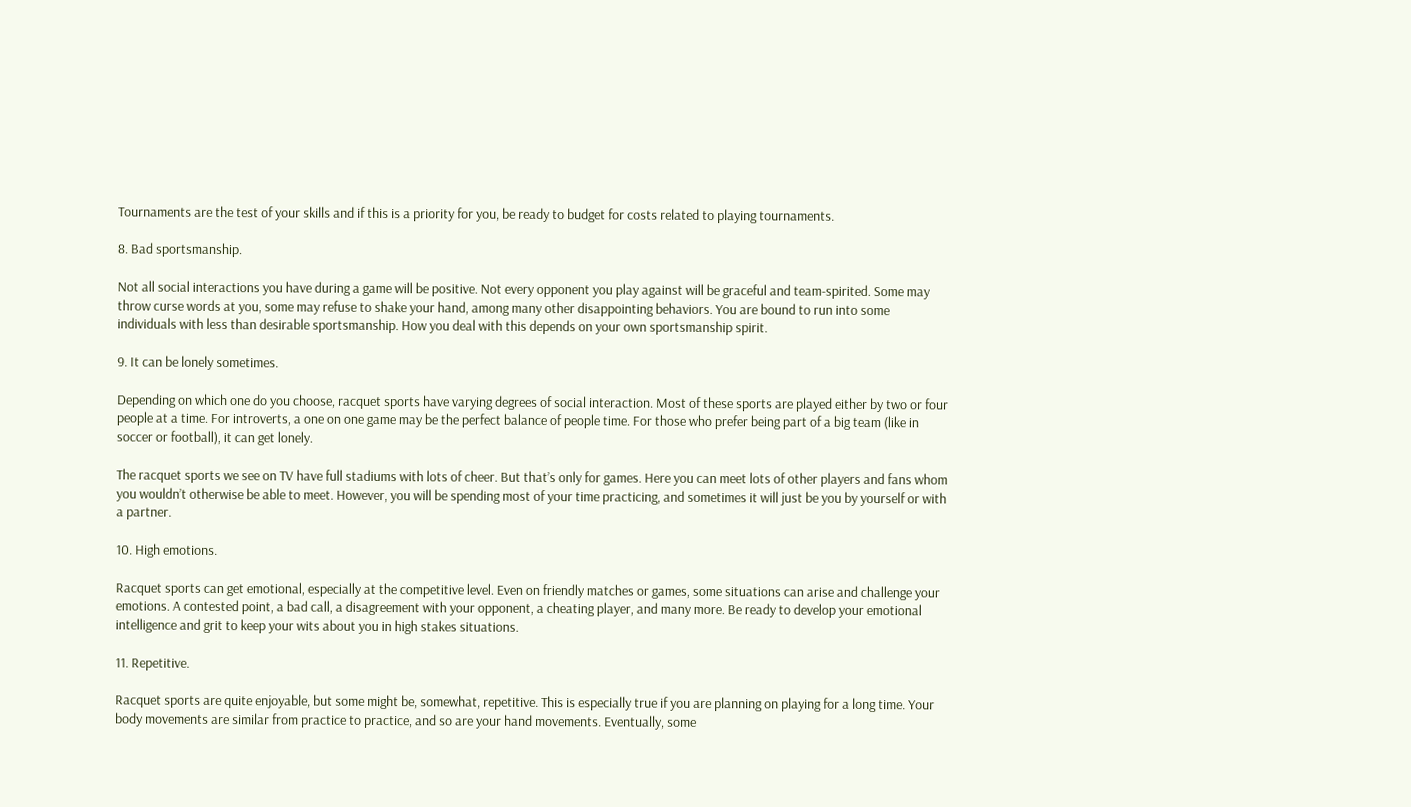Tournaments are the test of your skills and if this is a priority for you, be ready to budget for costs related to playing tournaments.

8. Bad sportsmanship.

Not all social interactions you have during a game will be positive. Not every opponent you play against will be graceful and team-spirited. Some may throw curse words at you, some may refuse to shake your hand, among many other disappointing behaviors. You are bound to run into some individuals with less than desirable sportsmanship. How you deal with this depends on your own sportsmanship spirit.

9. It can be lonely sometimes.

Depending on which one do you choose, racquet sports have varying degrees of social interaction. Most of these sports are played either by two or four people at a time. For introverts, a one on one game may be the perfect balance of people time. For those who prefer being part of a big team (like in soccer or football), it can get lonely.

The racquet sports we see on TV have full stadiums with lots of cheer. But that’s only for games. Here you can meet lots of other players and fans whom you wouldn’t otherwise be able to meet. However, you will be spending most of your time practicing, and sometimes it will just be you by yourself or with a partner.

10. High emotions.

Racquet sports can get emotional, especially at the competitive level. Even on friendly matches or games, some situations can arise and challenge your emotions. A contested point, a bad call, a disagreement with your opponent, a cheating player, and many more. Be ready to develop your emotional intelligence and grit to keep your wits about you in high stakes situations.

11. Repetitive.

Racquet sports are quite enjoyable, but some might be, somewhat, repetitive. This is especially true if you are planning on playing for a long time. Your body movements are similar from practice to practice, and so are your hand movements. Eventually, some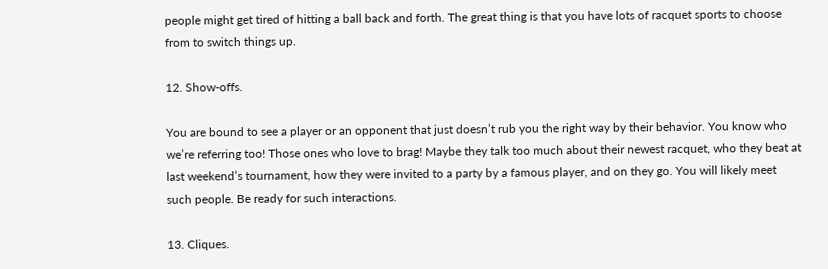people might get tired of hitting a ball back and forth. The great thing is that you have lots of racquet sports to choose from to switch things up.

12. Show-offs.

You are bound to see a player or an opponent that just doesn’t rub you the right way by their behavior. You know who we’re referring too! Those ones who love to brag! Maybe they talk too much about their newest racquet, who they beat at last weekend’s tournament, how they were invited to a party by a famous player, and on they go. You will likely meet such people. Be ready for such interactions.

13. Cliques.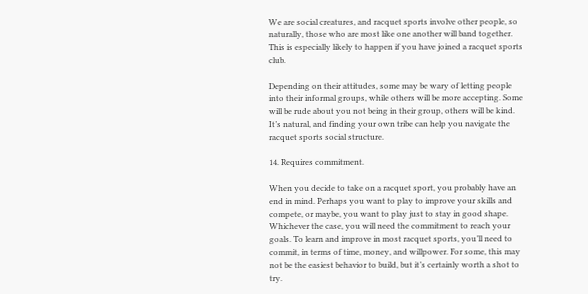We are social creatures, and racquet sports involve other people, so naturally, those who are most like one another will band together. This is especially likely to happen if you have joined a racquet sports club.

Depending on their attitudes, some may be wary of letting people into their informal groups, while others will be more accepting. Some will be rude about you not being in their group, others will be kind. It’s natural, and finding your own tribe can help you navigate the racquet sports social structure.

14. Requires commitment.

When you decide to take on a racquet sport, you probably have an end in mind. Perhaps you want to play to improve your skills and compete, or maybe, you want to play just to stay in good shape. Whichever the case, you will need the commitment to reach your goals. To learn and improve in most racquet sports, you’ll need to commit, in terms of time, money, and willpower. For some, this may not be the easiest behavior to build, but it’s certainly worth a shot to try.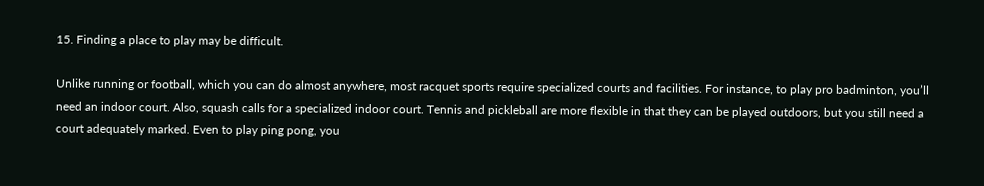15. Finding a place to play may be difficult.

Unlike running or football, which you can do almost anywhere, most racquet sports require specialized courts and facilities. For instance, to play pro badminton, you’ll need an indoor court. Also, squash calls for a specialized indoor court. Tennis and pickleball are more flexible in that they can be played outdoors, but you still need a court adequately marked. Even to play ping pong, you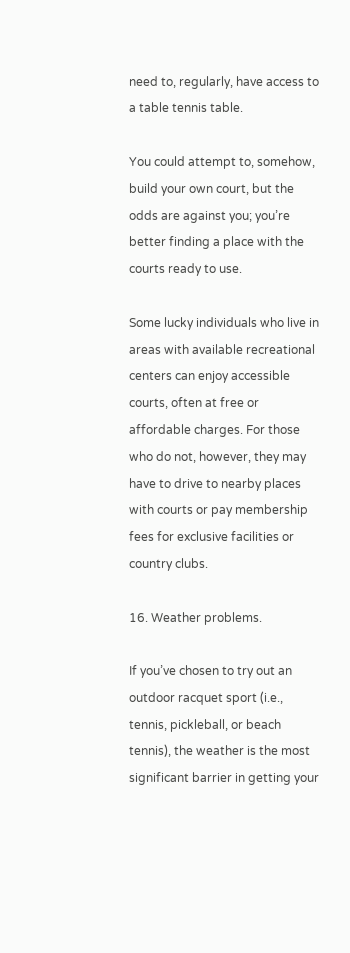need to, regularly, have access to a table tennis table.

You could attempt to, somehow, build your own court, but the odds are against you; you’re better finding a place with the courts ready to use.

Some lucky individuals who live in areas with available recreational centers can enjoy accessible courts, often at free or affordable charges. For those who do not, however, they may have to drive to nearby places with courts or pay membership fees for exclusive facilities or country clubs.

16. Weather problems.

If you’ve chosen to try out an outdoor racquet sport (i.e., tennis, pickleball, or beach tennis), the weather is the most significant barrier in getting your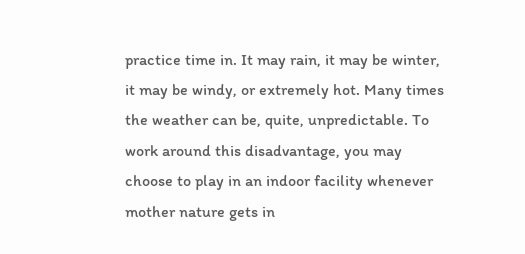practice time in. It may rain, it may be winter, it may be windy, or extremely hot. Many times the weather can be, quite, unpredictable. To work around this disadvantage, you may choose to play in an indoor facility whenever mother nature gets in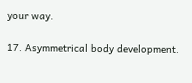your way.

17. Asymmetrical body development.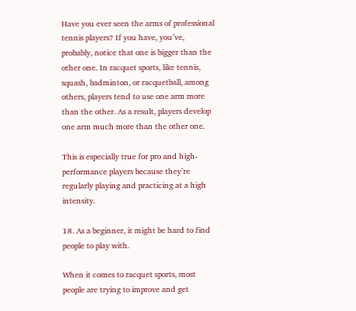Have you ever seen the arms of professional tennis players? If you have, you’ve, probably, notice that one is bigger than the other one. In racquet sports, like tennis, squash, badminton, or racquetball, among others, players tend to use one arm more than the other. As a result, players develop one arm much more than the other one.

This is especially true for pro and high-performance players because they’re regularly playing and practicing at a high intensity.

18. As a beginner, it might be hard to find people to play with.

When it comes to racquet sports, most people are trying to improve and get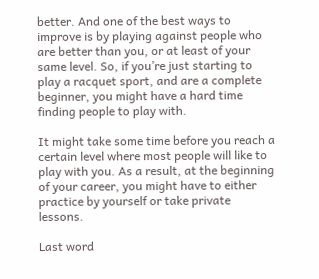better. And one of the best ways to improve is by playing against people who are better than you, or at least of your same level. So, if you’re just starting to play a racquet sport, and are a complete beginner, you might have a hard time finding people to play with.

It might take some time before you reach a certain level where most people will like to play with you. As a result, at the beginning of your career, you might have to either practice by yourself or take private lessons.

Last word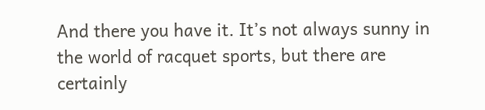And there you have it. It’s not always sunny in the world of racquet sports, but there are certainly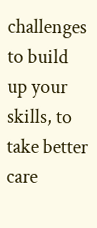challenges to build up your skills, to take better care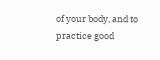of your body, and to practice good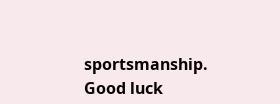sportsmanship. Good luck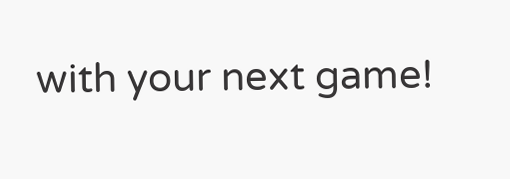with your next game!